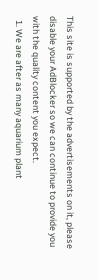This site is supported by the advertisements on it, please disable your AdBlocker so we can continue to provide you with the quality content you expect.
  1. We are after as many aquarium plant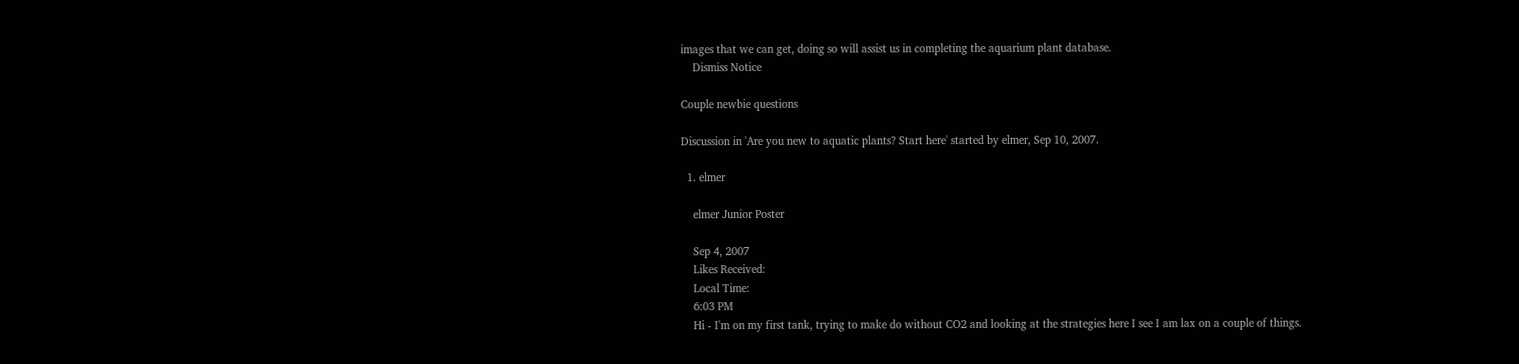images that we can get, doing so will assist us in completing the aquarium plant database.
    Dismiss Notice

Couple newbie questions

Discussion in 'Are you new to aquatic plants? Start here' started by elmer, Sep 10, 2007.

  1. elmer

    elmer Junior Poster

    Sep 4, 2007
    Likes Received:
    Local Time:
    6:03 PM
    Hi - I'm on my first tank, trying to make do without CO2 and looking at the strategies here I see I am lax on a couple of things.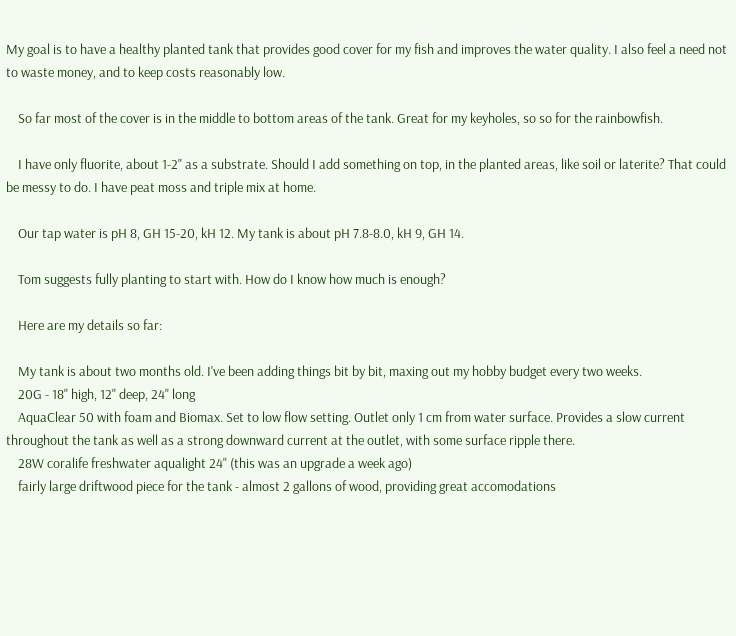My goal is to have a healthy planted tank that provides good cover for my fish and improves the water quality. I also feel a need not to waste money, and to keep costs reasonably low.

    So far most of the cover is in the middle to bottom areas of the tank. Great for my keyholes, so so for the rainbowfish.

    I have only fluorite, about 1-2" as a substrate. Should I add something on top, in the planted areas, like soil or laterite? That could be messy to do. I have peat moss and triple mix at home.

    Our tap water is pH 8, GH 15-20, kH 12. My tank is about pH 7.8-8.0, kH 9, GH 14.

    Tom suggests fully planting to start with. How do I know how much is enough?

    Here are my details so far:

    My tank is about two months old. I've been adding things bit by bit, maxing out my hobby budget every two weeks.
    20G - 18" high, 12" deep, 24" long
    AquaClear 50 with foam and Biomax. Set to low flow setting. Outlet only 1 cm from water surface. Provides a slow current throughout the tank as well as a strong downward current at the outlet, with some surface ripple there.
    28W coralife freshwater aqualight 24" (this was an upgrade a week ago)
    fairly large driftwood piece for the tank - almost 2 gallons of wood, providing great accomodations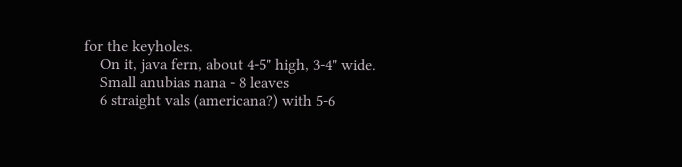for the keyholes.
    On it, java fern, about 4-5" high, 3-4" wide.
    Small anubias nana - 8 leaves
    6 straight vals (americana?) with 5-6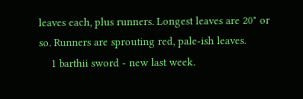leaves each, plus runners. Longest leaves are 20" or so. Runners are sprouting red, pale-ish leaves.
    1 barthii sword - new last week.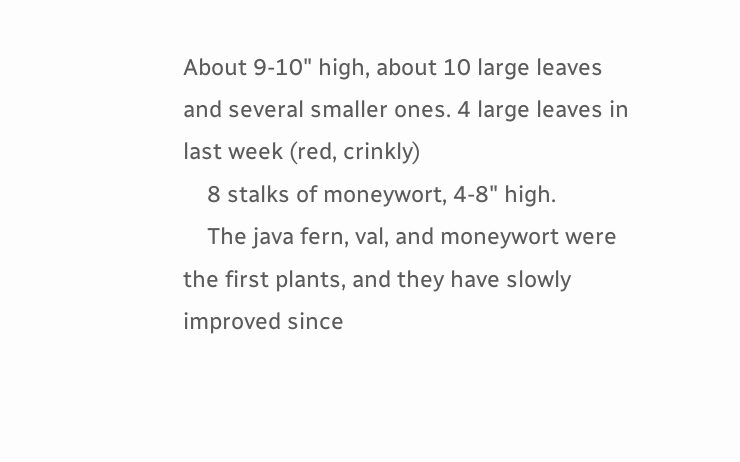About 9-10" high, about 10 large leaves and several smaller ones. 4 large leaves in last week (red, crinkly)
    8 stalks of moneywort, 4-8" high.
    The java fern, val, and moneywort were the first plants, and they have slowly improved since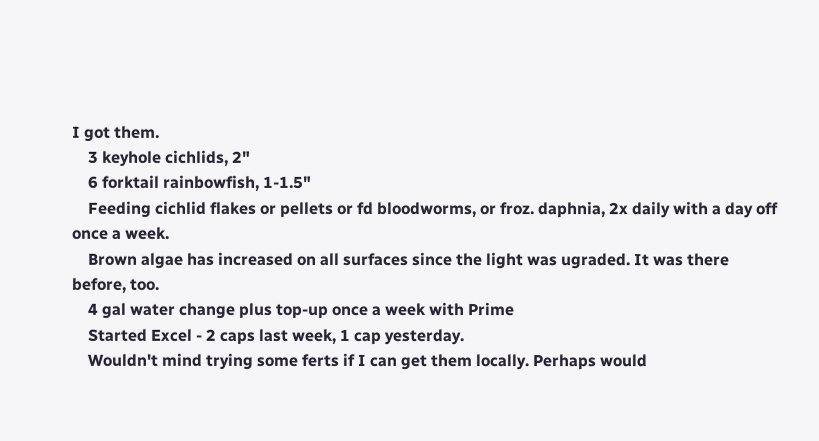I got them.
    3 keyhole cichlids, 2"
    6 forktail rainbowfish, 1-1.5"
    Feeding cichlid flakes or pellets or fd bloodworms, or froz. daphnia, 2x daily with a day off once a week.
    Brown algae has increased on all surfaces since the light was ugraded. It was there before, too.
    4 gal water change plus top-up once a week with Prime
    Started Excel - 2 caps last week, 1 cap yesterday.
    Wouldn't mind trying some ferts if I can get them locally. Perhaps would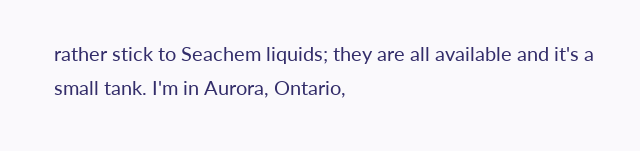rather stick to Seachem liquids; they are all available and it's a small tank. I'm in Aurora, Ontario,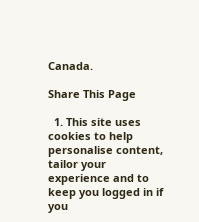Canada.

Share This Page

  1. This site uses cookies to help personalise content, tailor your experience and to keep you logged in if you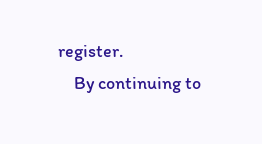register.
    By continuing to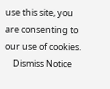use this site, you are consenting to our use of cookies.
    Dismiss Notice